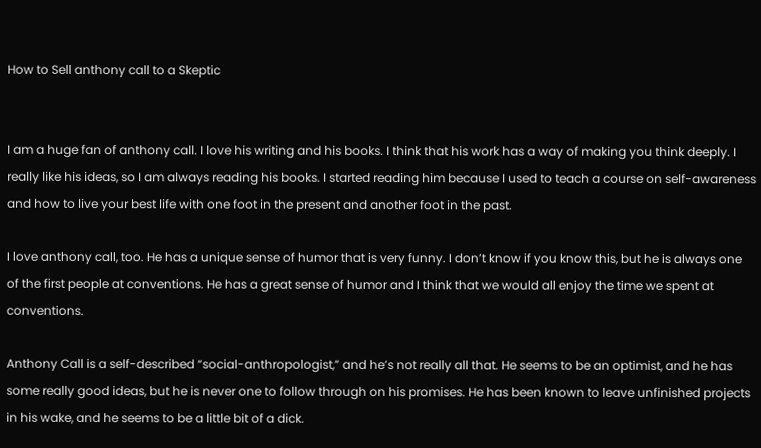How to Sell anthony call to a Skeptic


I am a huge fan of anthony call. I love his writing and his books. I think that his work has a way of making you think deeply. I really like his ideas, so I am always reading his books. I started reading him because I used to teach a course on self-awareness and how to live your best life with one foot in the present and another foot in the past.

I love anthony call, too. He has a unique sense of humor that is very funny. I don’t know if you know this, but he is always one of the first people at conventions. He has a great sense of humor and I think that we would all enjoy the time we spent at conventions.

Anthony Call is a self-described “social-anthropologist,” and he’s not really all that. He seems to be an optimist, and he has some really good ideas, but he is never one to follow through on his promises. He has been known to leave unfinished projects in his wake, and he seems to be a little bit of a dick.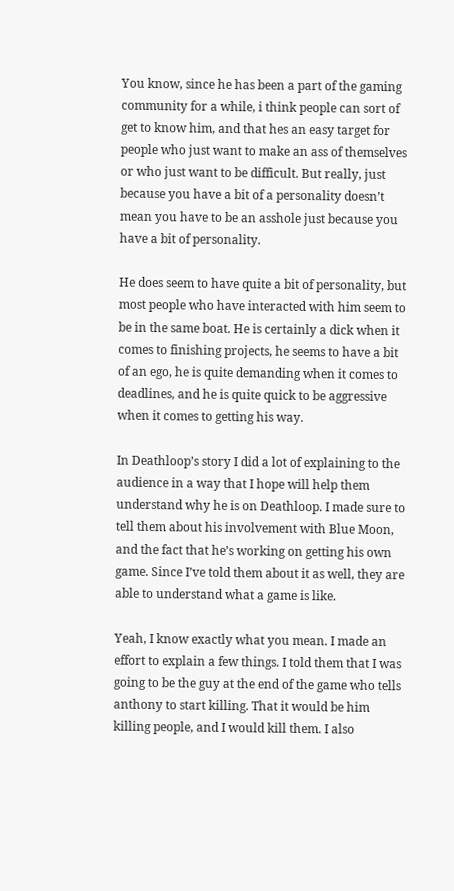You know, since he has been a part of the gaming community for a while, i think people can sort of get to know him, and that hes an easy target for people who just want to make an ass of themselves or who just want to be difficult. But really, just because you have a bit of a personality doesn’t mean you have to be an asshole just because you have a bit of personality.

He does seem to have quite a bit of personality, but most people who have interacted with him seem to be in the same boat. He is certainly a dick when it comes to finishing projects, he seems to have a bit of an ego, he is quite demanding when it comes to deadlines, and he is quite quick to be aggressive when it comes to getting his way.

In Deathloop’s story I did a lot of explaining to the audience in a way that I hope will help them understand why he is on Deathloop. I made sure to tell them about his involvement with Blue Moon, and the fact that he’s working on getting his own game. Since I’ve told them about it as well, they are able to understand what a game is like.

Yeah, I know exactly what you mean. I made an effort to explain a few things. I told them that I was going to be the guy at the end of the game who tells anthony to start killing. That it would be him killing people, and I would kill them. I also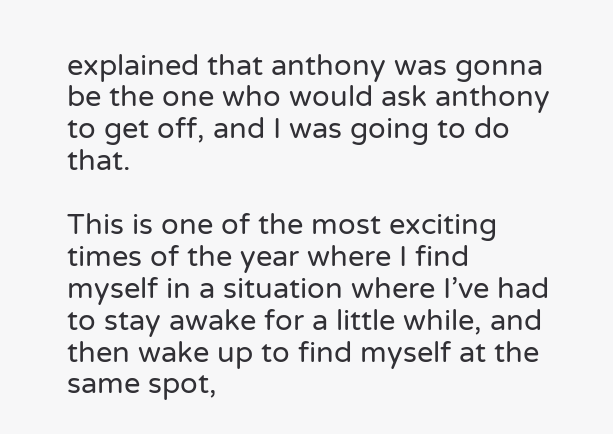explained that anthony was gonna be the one who would ask anthony to get off, and I was going to do that.

This is one of the most exciting times of the year where I find myself in a situation where I’ve had to stay awake for a little while, and then wake up to find myself at the same spot,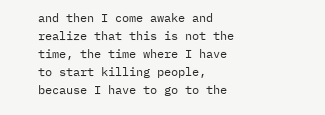and then I come awake and realize that this is not the time, the time where I have to start killing people, because I have to go to the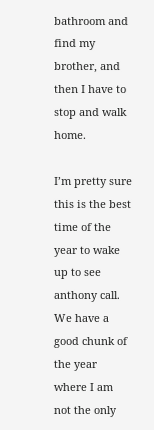bathroom and find my brother, and then I have to stop and walk home.

I’m pretty sure this is the best time of the year to wake up to see anthony call. We have a good chunk of the year where I am not the only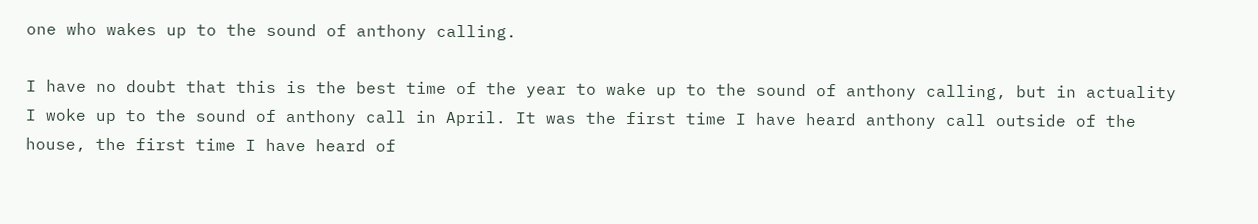one who wakes up to the sound of anthony calling.

I have no doubt that this is the best time of the year to wake up to the sound of anthony calling, but in actuality I woke up to the sound of anthony call in April. It was the first time I have heard anthony call outside of the house, the first time I have heard of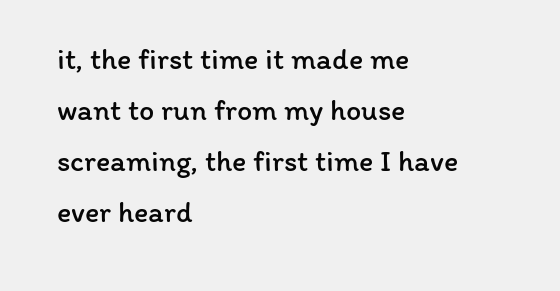it, the first time it made me want to run from my house screaming, the first time I have ever heard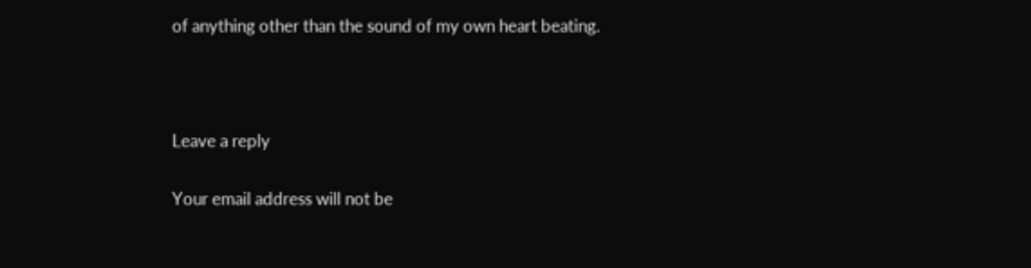of anything other than the sound of my own heart beating.



Leave a reply

Your email address will not be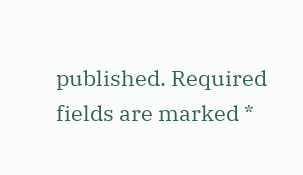published. Required fields are marked *